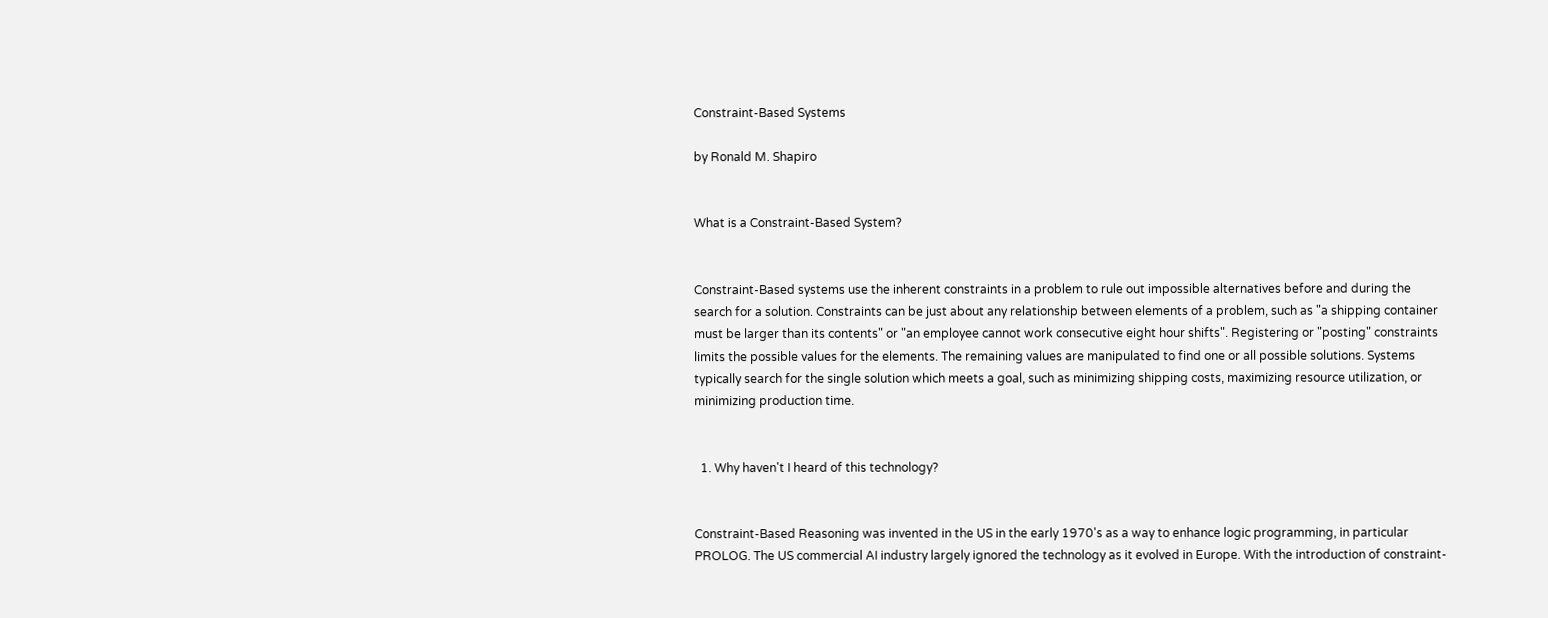Constraint-Based Systems

by Ronald M. Shapiro


What is a Constraint-Based System?


Constraint-Based systems use the inherent constraints in a problem to rule out impossible alternatives before and during the search for a solution. Constraints can be just about any relationship between elements of a problem, such as "a shipping container must be larger than its contents" or "an employee cannot work consecutive eight hour shifts". Registering or "posting" constraints limits the possible values for the elements. The remaining values are manipulated to find one or all possible solutions. Systems typically search for the single solution which meets a goal, such as minimizing shipping costs, maximizing resource utilization, or minimizing production time.


  1. Why haven't I heard of this technology?


Constraint-Based Reasoning was invented in the US in the early 1970's as a way to enhance logic programming, in particular PROLOG. The US commercial AI industry largely ignored the technology as it evolved in Europe. With the introduction of constraint-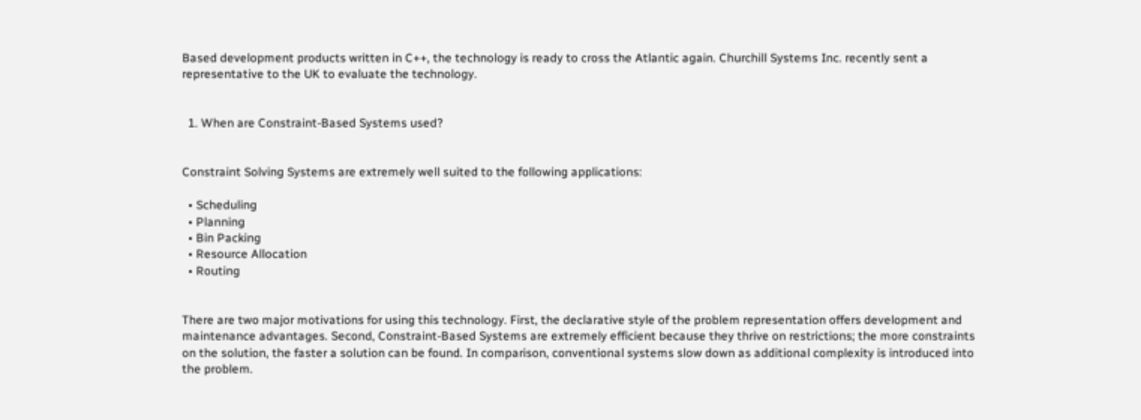Based development products written in C++, the technology is ready to cross the Atlantic again. Churchill Systems Inc. recently sent a representative to the UK to evaluate the technology.


  1. When are Constraint-Based Systems used?


Constraint Solving Systems are extremely well suited to the following applications:

  • Scheduling
  • Planning
  • Bin Packing
  • Resource Allocation
  • Routing


There are two major motivations for using this technology. First, the declarative style of the problem representation offers development and maintenance advantages. Second, Constraint-Based Systems are extremely efficient because they thrive on restrictions; the more constraints on the solution, the faster a solution can be found. In comparison, conventional systems slow down as additional complexity is introduced into the problem.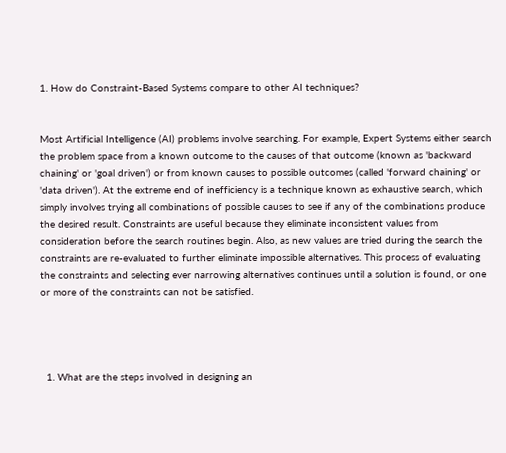1. How do Constraint-Based Systems compare to other AI techniques?


Most Artificial Intelligence (AI) problems involve searching. For example, Expert Systems either search the problem space from a known outcome to the causes of that outcome (known as 'backward chaining' or 'goal driven') or from known causes to possible outcomes (called 'forward chaining' or 'data driven'). At the extreme end of inefficiency is a technique known as exhaustive search, which simply involves trying all combinations of possible causes to see if any of the combinations produce the desired result. Constraints are useful because they eliminate inconsistent values from consideration before the search routines begin. Also, as new values are tried during the search the constraints are re-evaluated to further eliminate impossible alternatives. This process of evaluating the constraints and selecting ever narrowing alternatives continues until a solution is found, or one or more of the constraints can not be satisfied.




  1. What are the steps involved in designing an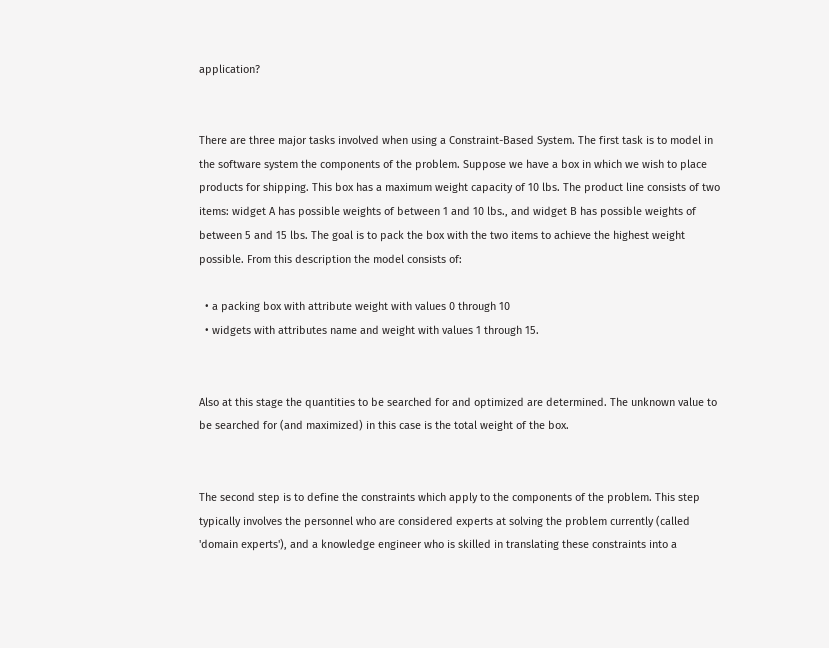application?


There are three major tasks involved when using a Constraint-Based System. The first task is to model in the software system the components of the problem. Suppose we have a box in which we wish to place products for shipping. This box has a maximum weight capacity of 10 lbs. The product line consists of two items: widget A has possible weights of between 1 and 10 lbs., and widget B has possible weights of between 5 and 15 lbs. The goal is to pack the box with the two items to achieve the highest weight possible. From this description the model consists of:

  • a packing box with attribute weight with values 0 through 10
  • widgets with attributes name and weight with values 1 through 15.


Also at this stage the quantities to be searched for and optimized are determined. The unknown value to be searched for (and maximized) in this case is the total weight of the box.


The second step is to define the constraints which apply to the components of the problem. This step typically involves the personnel who are considered experts at solving the problem currently (called 'domain experts'), and a knowledge engineer who is skilled in translating these constraints into a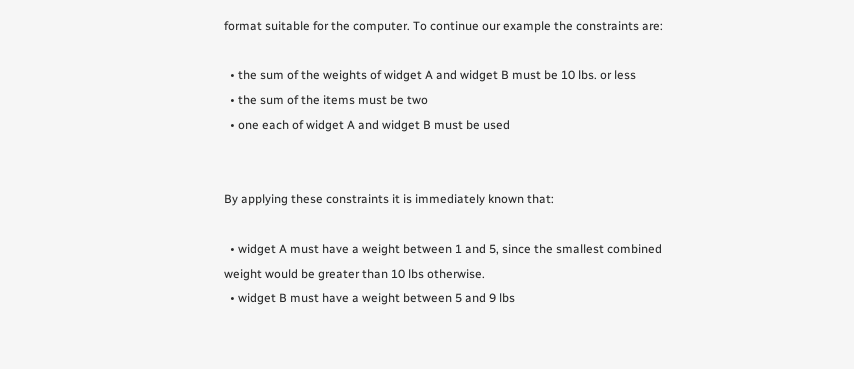format suitable for the computer. To continue our example the constraints are:

  • the sum of the weights of widget A and widget B must be 10 lbs. or less
  • the sum of the items must be two
  • one each of widget A and widget B must be used


By applying these constraints it is immediately known that:

  • widget A must have a weight between 1 and 5, since the smallest combined weight would be greater than 10 lbs otherwise.
  • widget B must have a weight between 5 and 9 lbs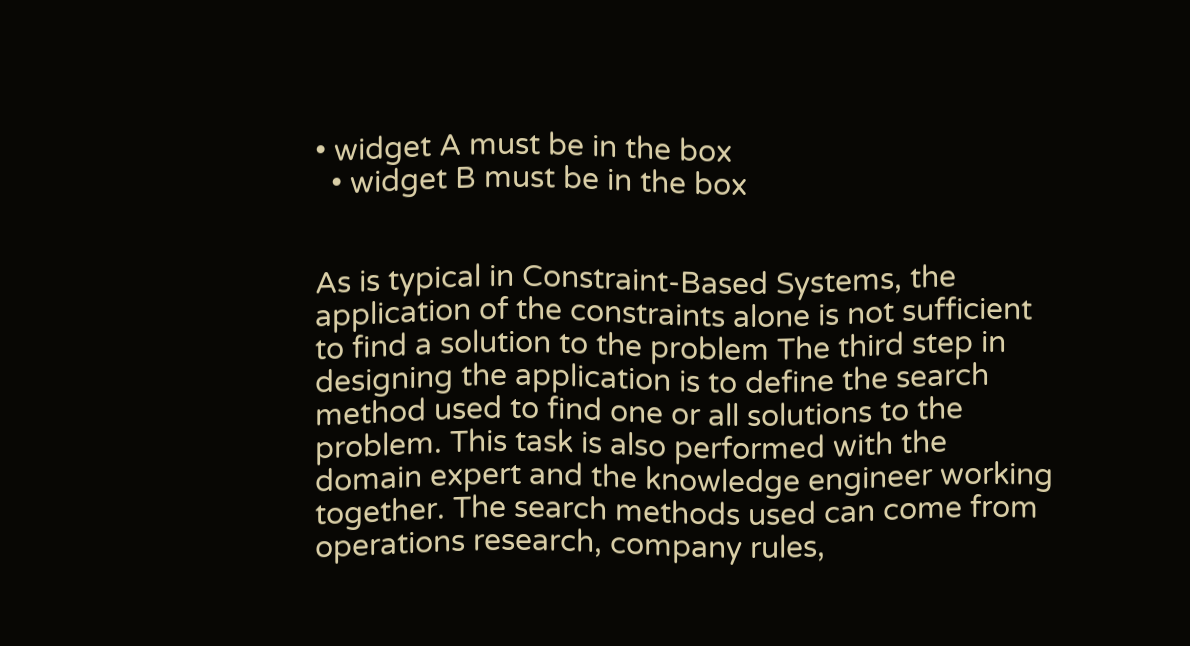• widget A must be in the box
  • widget B must be in the box


As is typical in Constraint-Based Systems, the application of the constraints alone is not sufficient to find a solution to the problem The third step in designing the application is to define the search method used to find one or all solutions to the problem. This task is also performed with the domain expert and the knowledge engineer working together. The search methods used can come from operations research, company rules,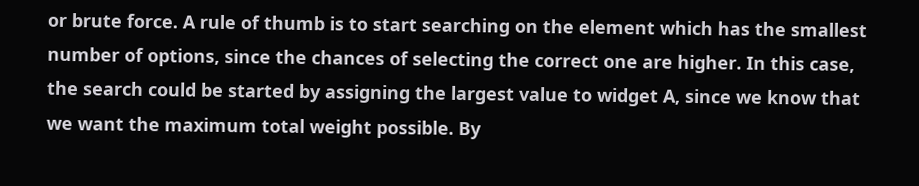or brute force. A rule of thumb is to start searching on the element which has the smallest number of options, since the chances of selecting the correct one are higher. In this case, the search could be started by assigning the largest value to widget A, since we know that we want the maximum total weight possible. By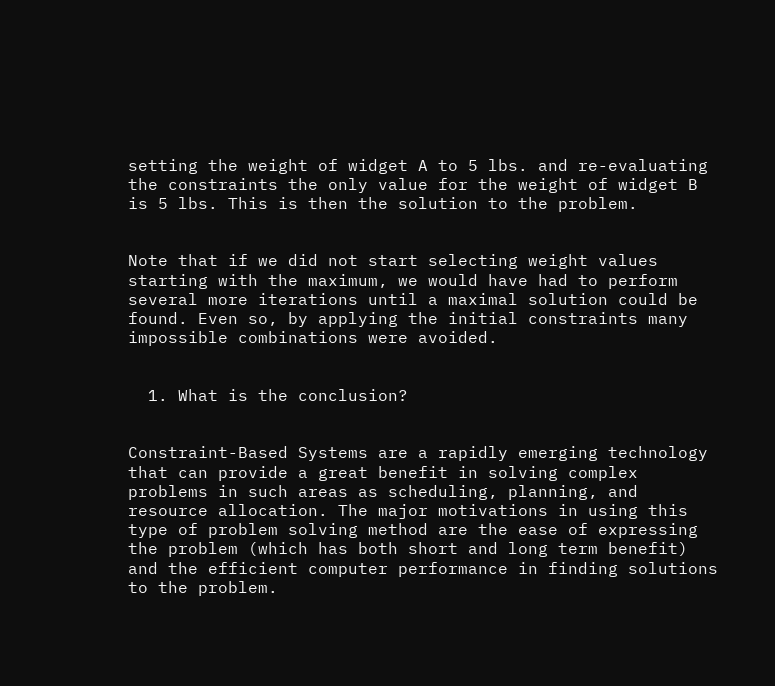setting the weight of widget A to 5 lbs. and re-evaluating the constraints the only value for the weight of widget B is 5 lbs. This is then the solution to the problem.


Note that if we did not start selecting weight values starting with the maximum, we would have had to perform several more iterations until a maximal solution could be found. Even so, by applying the initial constraints many impossible combinations were avoided.


  1. What is the conclusion?


Constraint-Based Systems are a rapidly emerging technology that can provide a great benefit in solving complex problems in such areas as scheduling, planning, and resource allocation. The major motivations in using this type of problem solving method are the ease of expressing the problem (which has both short and long term benefit) and the efficient computer performance in finding solutions to the problem.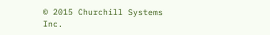© 2015 Churchill Systems Inc.